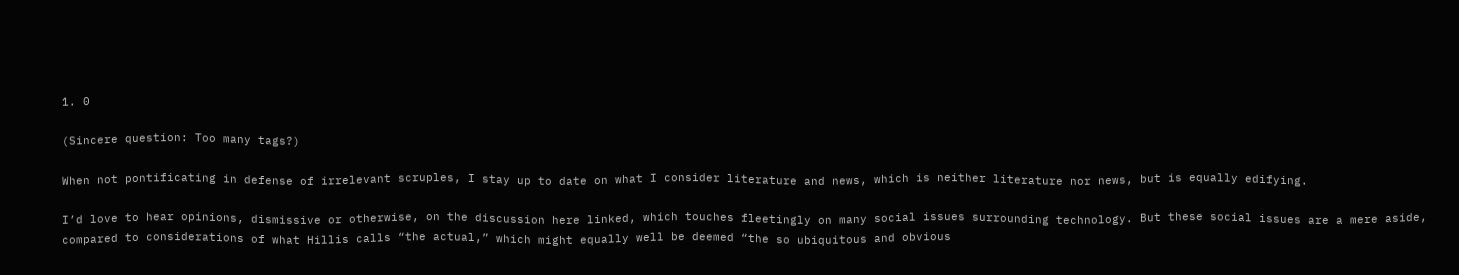1. 0

(Sincere question: Too many tags?)

When not pontificating in defense of irrelevant scruples, I stay up to date on what I consider literature and news, which is neither literature nor news, but is equally edifying.

I’d love to hear opinions, dismissive or otherwise, on the discussion here linked, which touches fleetingly on many social issues surrounding technology. But these social issues are a mere aside, compared to considerations of what Hillis calls “the actual,” which might equally well be deemed “the so ubiquitous and obvious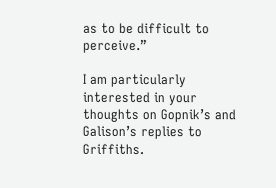as to be difficult to perceive.”

I am particularly interested in your thoughts on Gopnik’s and Galison’s replies to Griffiths.